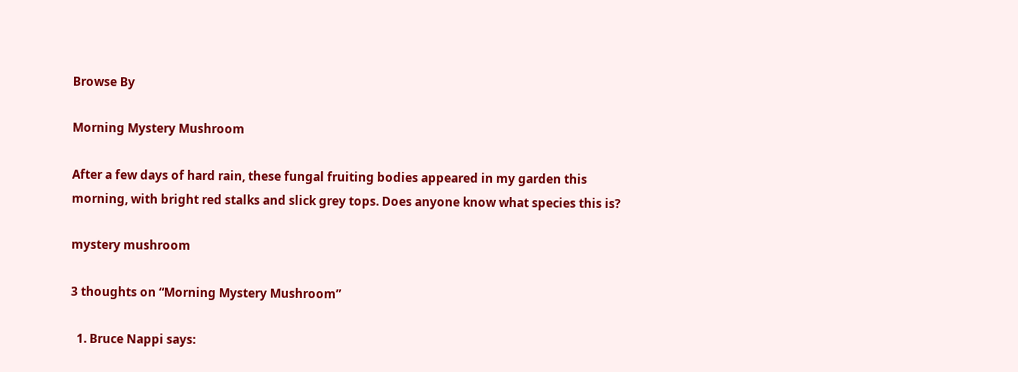Browse By

Morning Mystery Mushroom

After a few days of hard rain, these fungal fruiting bodies appeared in my garden this morning, with bright red stalks and slick grey tops. Does anyone know what species this is?

mystery mushroom

3 thoughts on “Morning Mystery Mushroom”

  1. Bruce Nappi says: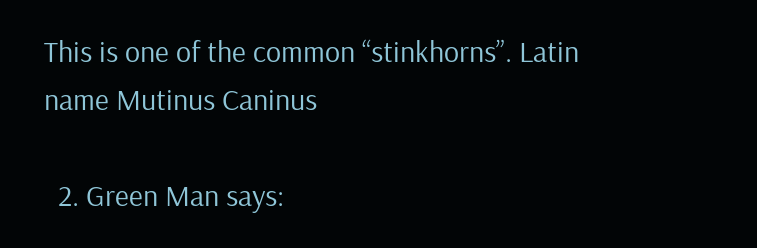This is one of the common “stinkhorns”. Latin name Mutinus Caninus

  2. Green Man says: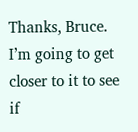Thanks, Bruce. I’m going to get closer to it to see if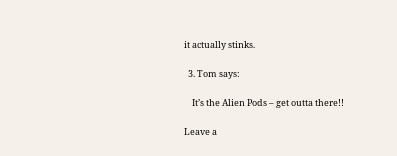it actually stinks.

  3. Tom says:

    It’s the Alien Pods – get outta there!!

Leave a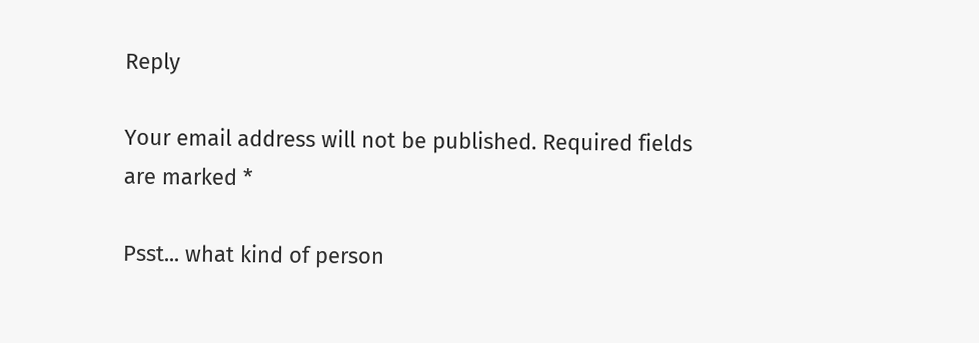Reply

Your email address will not be published. Required fields are marked *

Psst... what kind of person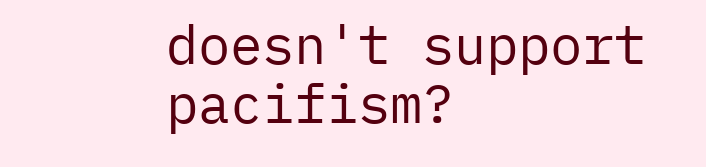doesn't support pacifism?